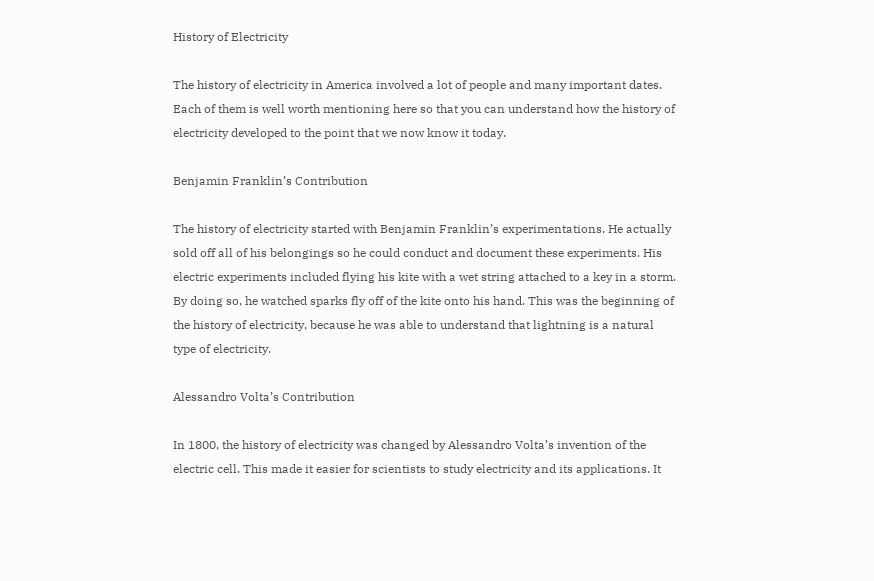History of Electricity

The history of electricity in America involved a lot of people and many important dates. Each of them is well worth mentioning here so that you can understand how the history of electricity developed to the point that we now know it today.

Benjamin Franklin’s Contribution

The history of electricity started with Benjamin Franklin’s experimentations. He actually sold off all of his belongings so he could conduct and document these experiments. His electric experiments included flying his kite with a wet string attached to a key in a storm. By doing so, he watched sparks fly off of the kite onto his hand. This was the beginning of the history of electricity, because he was able to understand that lightning is a natural type of electricity.

Alessandro Volta’s Contribution

In 1800, the history of electricity was changed by Alessandro Volta’s invention of the electric cell. This made it easier for scientists to study electricity and its applications. It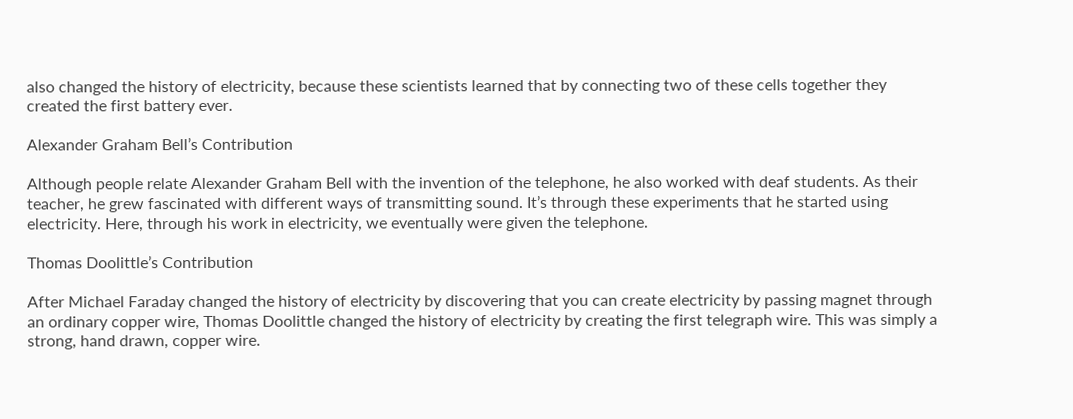also changed the history of electricity, because these scientists learned that by connecting two of these cells together they created the first battery ever.

Alexander Graham Bell’s Contribution

Although people relate Alexander Graham Bell with the invention of the telephone, he also worked with deaf students. As their teacher, he grew fascinated with different ways of transmitting sound. It’s through these experiments that he started using electricity. Here, through his work in electricity, we eventually were given the telephone.

Thomas Doolittle’s Contribution

After Michael Faraday changed the history of electricity by discovering that you can create electricity by passing magnet through an ordinary copper wire, Thomas Doolittle changed the history of electricity by creating the first telegraph wire. This was simply a strong, hand drawn, copper wire.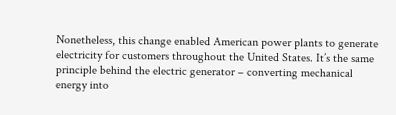Nonetheless, this change enabled American power plants to generate electricity for customers throughout the United States. It’s the same principle behind the electric generator – converting mechanical energy into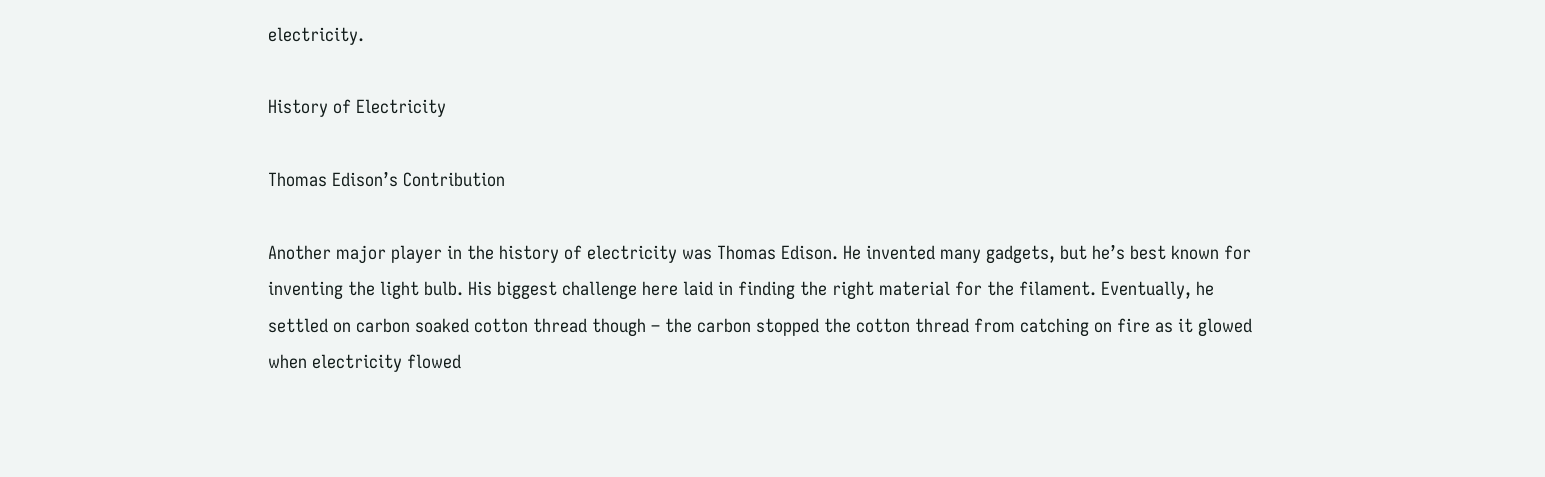electricity.

History of Electricity

Thomas Edison’s Contribution

Another major player in the history of electricity was Thomas Edison. He invented many gadgets, but he’s best known for inventing the light bulb. His biggest challenge here laid in finding the right material for the filament. Eventually, he settled on carbon soaked cotton thread though – the carbon stopped the cotton thread from catching on fire as it glowed when electricity flowed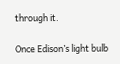through it.

Once Edison’s light bulb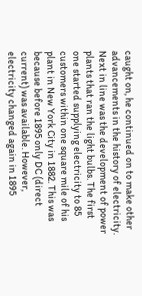caught on, he continued on to make other advancements in the history of electricity. Next in line was the development of power plants that ran the light bulbs. The first one started supplying electricity to 85 customers within one square mile of his plant in New York City in 1882. This was because before 1895 only DC (direct current) was available. However, electricity changed again in 1895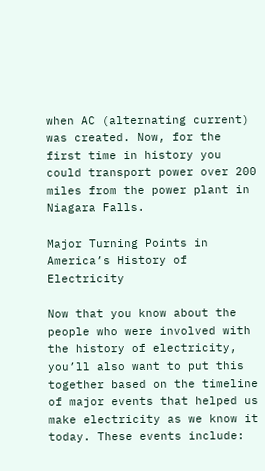when AC (alternating current) was created. Now, for the first time in history you could transport power over 200 miles from the power plant in Niagara Falls.

Major Turning Points in America’s History of Electricity

Now that you know about the people who were involved with the history of electricity, you’ll also want to put this together based on the timeline of major events that helped us make electricity as we know it today. These events include: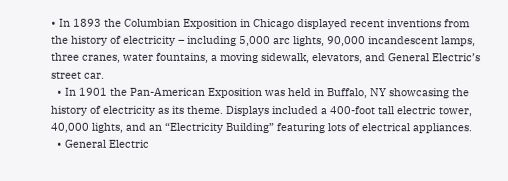• In 1893 the Columbian Exposition in Chicago displayed recent inventions from the history of electricity – including 5,000 arc lights, 90,000 incandescent lamps, three cranes, water fountains, a moving sidewalk, elevators, and General Electric’s street car.
  • In 1901 the Pan-American Exposition was held in Buffalo, NY showcasing the history of electricity as its theme. Displays included a 400-foot tall electric tower, 40,000 lights, and an “Electricity Building” featuring lots of electrical appliances.
  • General Electric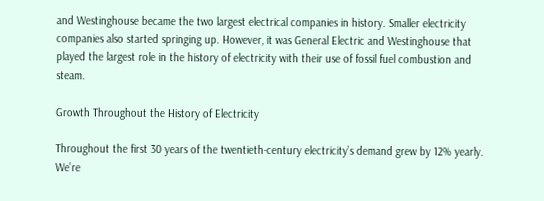and Westinghouse became the two largest electrical companies in history. Smaller electricity companies also started springing up. However, it was General Electric and Westinghouse that played the largest role in the history of electricity with their use of fossil fuel combustion and steam.

Growth Throughout the History of Electricity

Throughout the first 30 years of the twentieth-century electricity’s demand grew by 12% yearly. We’re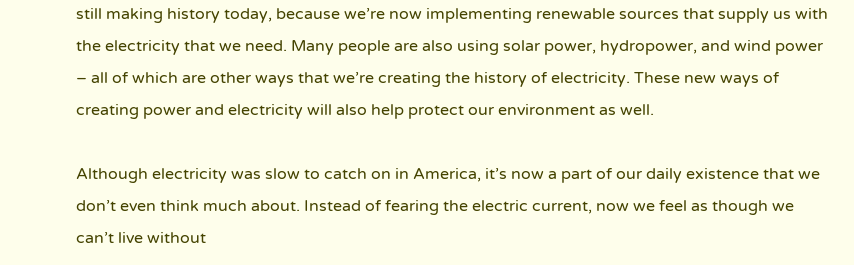still making history today, because we’re now implementing renewable sources that supply us with the electricity that we need. Many people are also using solar power, hydropower, and wind power – all of which are other ways that we’re creating the history of electricity. These new ways of creating power and electricity will also help protect our environment as well.

Although electricity was slow to catch on in America, it’s now a part of our daily existence that we don’t even think much about. Instead of fearing the electric current, now we feel as though we can’t live without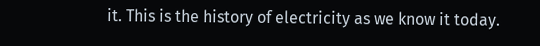it. This is the history of electricity as we know it today.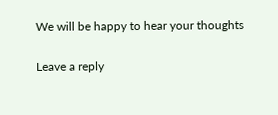We will be happy to hear your thoughts

Leave a reply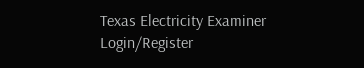Texas Electricity Examiner
Login/Register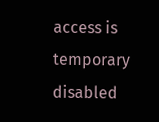access is temporary disabled